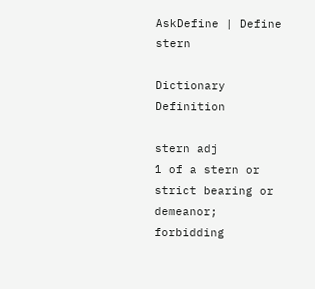AskDefine | Define stern

Dictionary Definition

stern adj
1 of a stern or strict bearing or demeanor; forbidding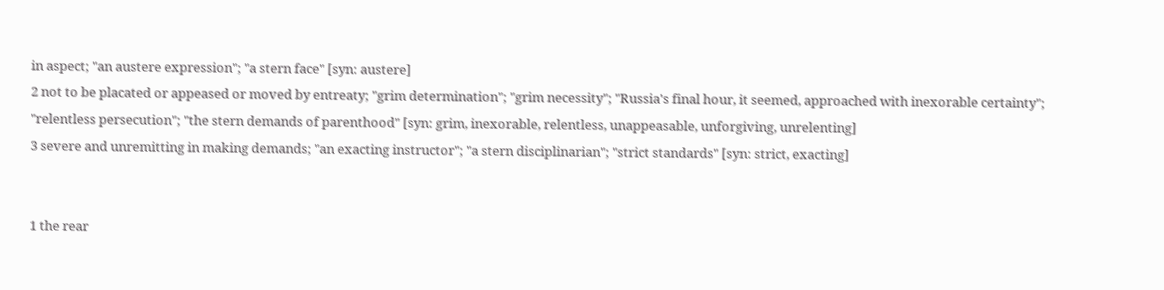in aspect; "an austere expression"; "a stern face" [syn: austere]
2 not to be placated or appeased or moved by entreaty; "grim determination"; "grim necessity"; "Russia's final hour, it seemed, approached with inexorable certainty"; "relentless persecution"; "the stern demands of parenthood" [syn: grim, inexorable, relentless, unappeasable, unforgiving, unrelenting]
3 severe and unremitting in making demands; "an exacting instructor"; "a stern disciplinarian"; "strict standards" [syn: strict, exacting]


1 the rear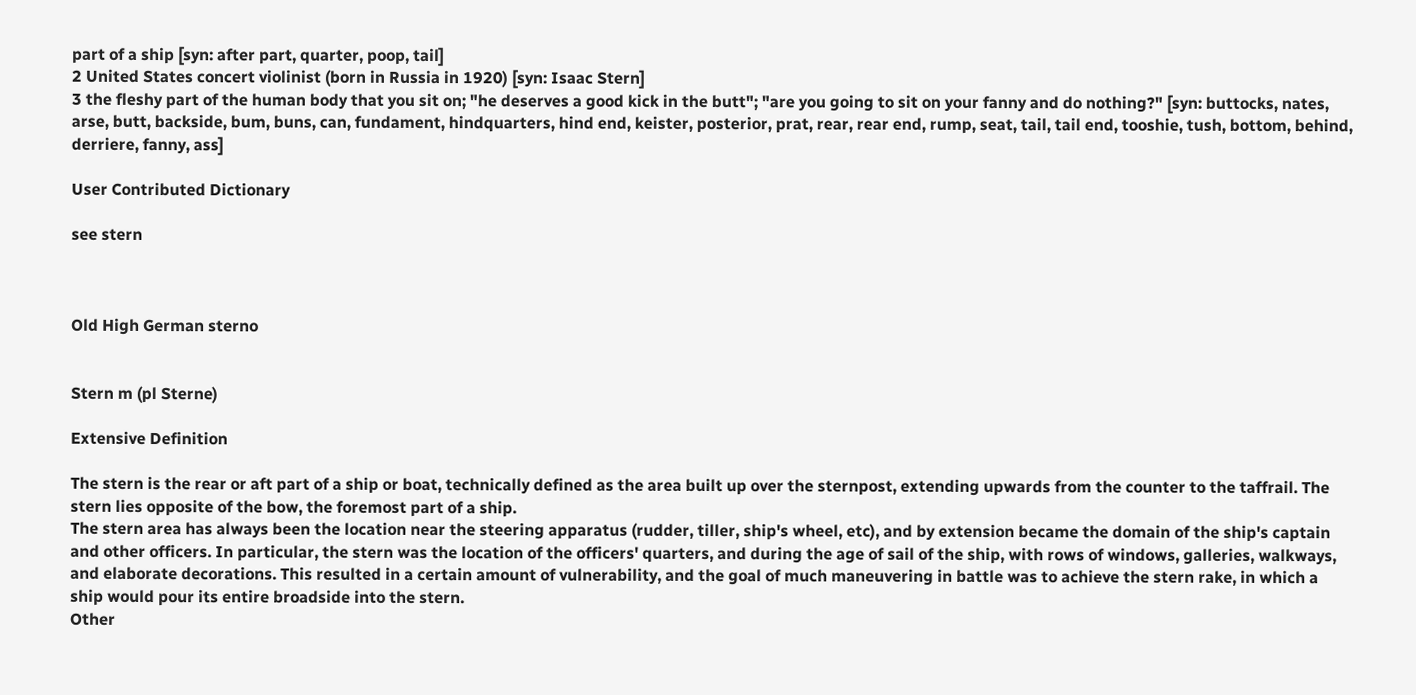part of a ship [syn: after part, quarter, poop, tail]
2 United States concert violinist (born in Russia in 1920) [syn: Isaac Stern]
3 the fleshy part of the human body that you sit on; "he deserves a good kick in the butt"; "are you going to sit on your fanny and do nothing?" [syn: buttocks, nates, arse, butt, backside, bum, buns, can, fundament, hindquarters, hind end, keister, posterior, prat, rear, rear end, rump, seat, tail, tail end, tooshie, tush, bottom, behind, derriere, fanny, ass]

User Contributed Dictionary

see stern



Old High German sterno


Stern m (pl Sterne)

Extensive Definition

The stern is the rear or aft part of a ship or boat, technically defined as the area built up over the sternpost, extending upwards from the counter to the taffrail. The stern lies opposite of the bow, the foremost part of a ship.
The stern area has always been the location near the steering apparatus (rudder, tiller, ship's wheel, etc), and by extension became the domain of the ship's captain and other officers. In particular, the stern was the location of the officers' quarters, and during the age of sail of the ship, with rows of windows, galleries, walkways, and elaborate decorations. This resulted in a certain amount of vulnerability, and the goal of much maneuvering in battle was to achieve the stern rake, in which a ship would pour its entire broadside into the stern.
Other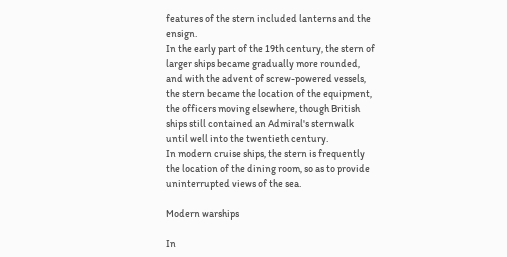features of the stern included lanterns and the ensign.
In the early part of the 19th century, the stern of larger ships became gradually more rounded, and with the advent of screw-powered vessels, the stern became the location of the equipment, the officers moving elsewhere, though British ships still contained an Admiral's sternwalk until well into the twentieth century.
In modern cruise ships, the stern is frequently the location of the dining room, so as to provide uninterrupted views of the sea.

Modern warships

In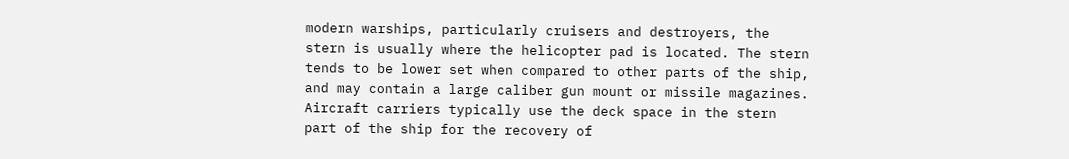modern warships, particularly cruisers and destroyers, the stern is usually where the helicopter pad is located. The stern tends to be lower set when compared to other parts of the ship, and may contain a large caliber gun mount or missile magazines. Aircraft carriers typically use the deck space in the stern part of the ship for the recovery of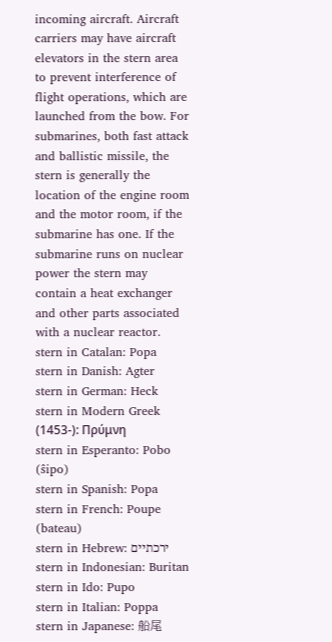incoming aircraft. Aircraft carriers may have aircraft elevators in the stern area to prevent interference of flight operations, which are launched from the bow. For submarines, both fast attack and ballistic missile, the stern is generally the location of the engine room and the motor room, if the submarine has one. If the submarine runs on nuclear power the stern may contain a heat exchanger and other parts associated with a nuclear reactor.
stern in Catalan: Popa
stern in Danish: Agter
stern in German: Heck
stern in Modern Greek (1453-): Πρύμνη
stern in Esperanto: Pobo (ŝipo)
stern in Spanish: Popa
stern in French: Poupe (bateau)
stern in Hebrew: ירכתיים
stern in Indonesian: Buritan
stern in Ido: Pupo
stern in Italian: Poppa
stern in Japanese: 船尾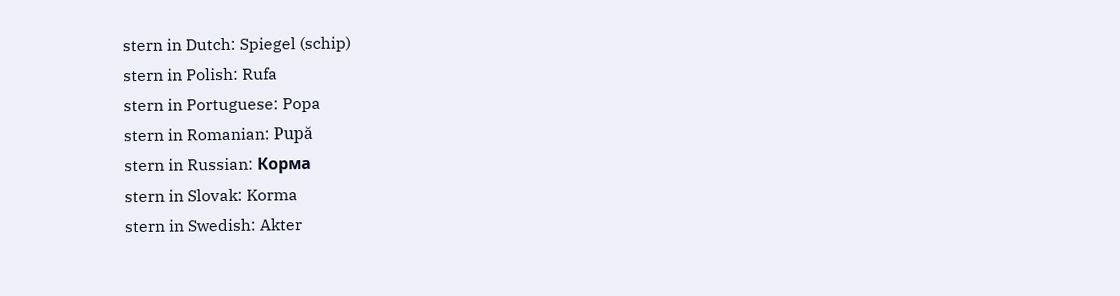stern in Dutch: Spiegel (schip)
stern in Polish: Rufa
stern in Portuguese: Popa
stern in Romanian: Pupă
stern in Russian: Корма
stern in Slovak: Korma
stern in Swedish: Akter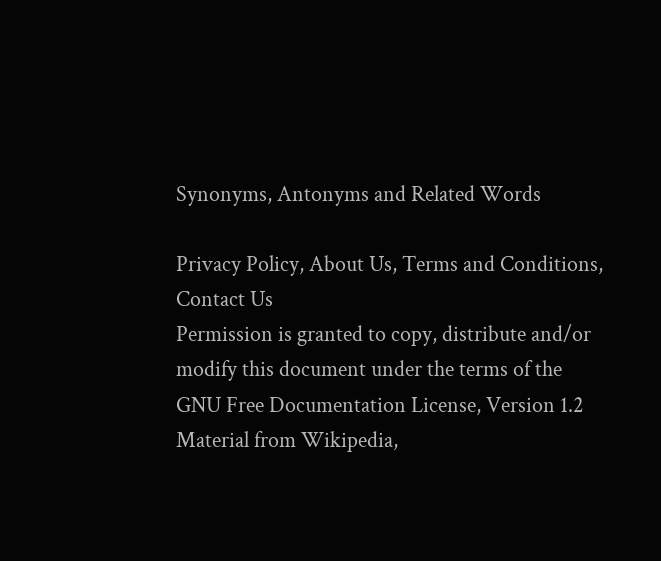Synonyms, Antonyms and Related Words

Privacy Policy, About Us, Terms and Conditions, Contact Us
Permission is granted to copy, distribute and/or modify this document under the terms of the GNU Free Documentation License, Version 1.2
Material from Wikipedia,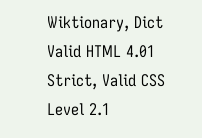Wiktionary, Dict
Valid HTML 4.01 Strict, Valid CSS Level 2.1